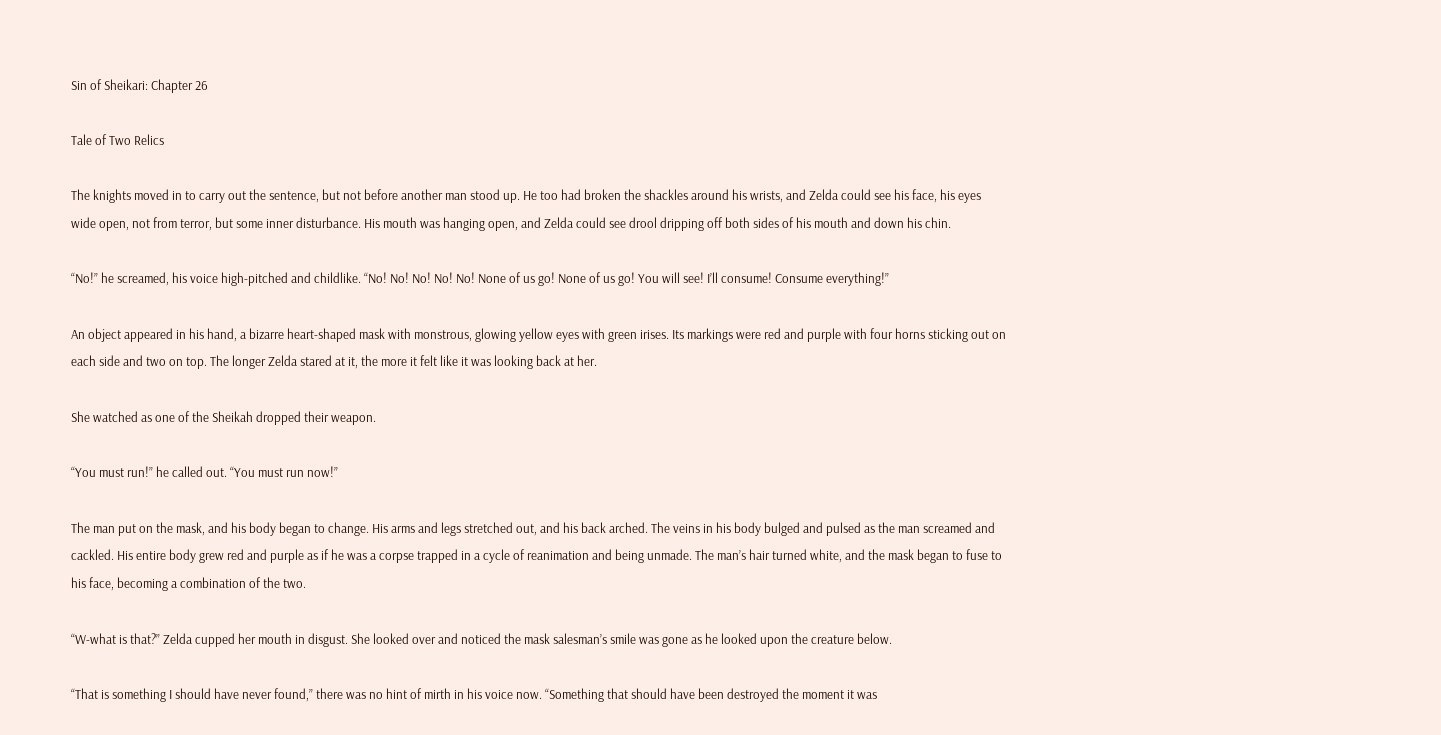Sin of Sheikari: Chapter 26

Tale of Two Relics

The knights moved in to carry out the sentence, but not before another man stood up. He too had broken the shackles around his wrists, and Zelda could see his face, his eyes wide open, not from terror, but some inner disturbance. His mouth was hanging open, and Zelda could see drool dripping off both sides of his mouth and down his chin.

“No!” he screamed, his voice high-pitched and childlike. “No! No! No! No! No! None of us go! None of us go! You will see! I’ll consume! Consume everything!”

An object appeared in his hand, a bizarre heart-shaped mask with monstrous, glowing yellow eyes with green irises. Its markings were red and purple with four horns sticking out on each side and two on top. The longer Zelda stared at it, the more it felt like it was looking back at her.

She watched as one of the Sheikah dropped their weapon.

“You must run!” he called out. “You must run now!”

The man put on the mask, and his body began to change. His arms and legs stretched out, and his back arched. The veins in his body bulged and pulsed as the man screamed and cackled. His entire body grew red and purple as if he was a corpse trapped in a cycle of reanimation and being unmade. The man’s hair turned white, and the mask began to fuse to his face, becoming a combination of the two.

“W-what is that?” Zelda cupped her mouth in disgust. She looked over and noticed the mask salesman’s smile was gone as he looked upon the creature below.

“That is something I should have never found,” there was no hint of mirth in his voice now. “Something that should have been destroyed the moment it was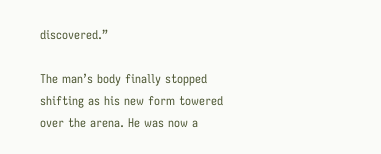discovered.”

The man’s body finally stopped shifting as his new form towered over the arena. He was now a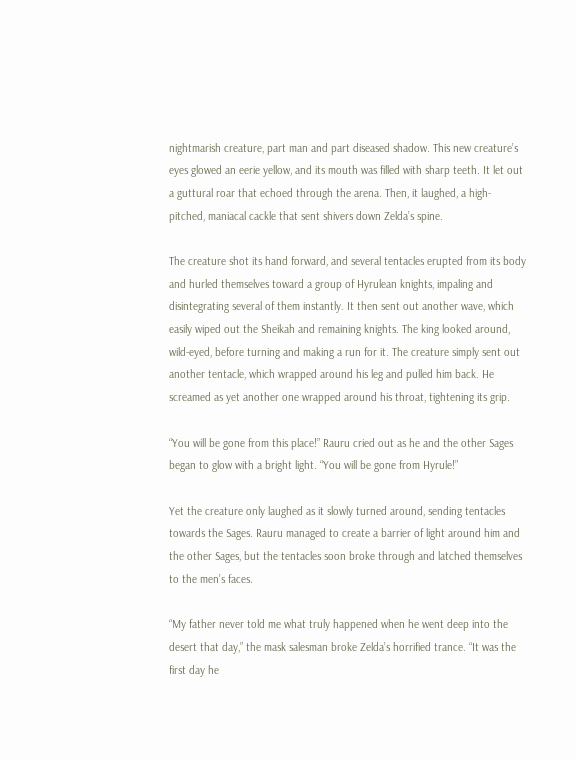nightmarish creature, part man and part diseased shadow. This new creature’s eyes glowed an eerie yellow, and its mouth was filled with sharp teeth. It let out a guttural roar that echoed through the arena. Then, it laughed, a high-pitched, maniacal cackle that sent shivers down Zelda’s spine.

The creature shot its hand forward, and several tentacles erupted from its body and hurled themselves toward a group of Hyrulean knights, impaling and disintegrating several of them instantly. It then sent out another wave, which easily wiped out the Sheikah and remaining knights. The king looked around, wild-eyed, before turning and making a run for it. The creature simply sent out another tentacle, which wrapped around his leg and pulled him back. He screamed as yet another one wrapped around his throat, tightening its grip.

“You will be gone from this place!” Rauru cried out as he and the other Sages began to glow with a bright light. “You will be gone from Hyrule!”

Yet the creature only laughed as it slowly turned around, sending tentacles towards the Sages. Rauru managed to create a barrier of light around him and the other Sages, but the tentacles soon broke through and latched themselves to the men’s faces.

“My father never told me what truly happened when he went deep into the desert that day,” the mask salesman broke Zelda’s horrified trance. “It was the first day he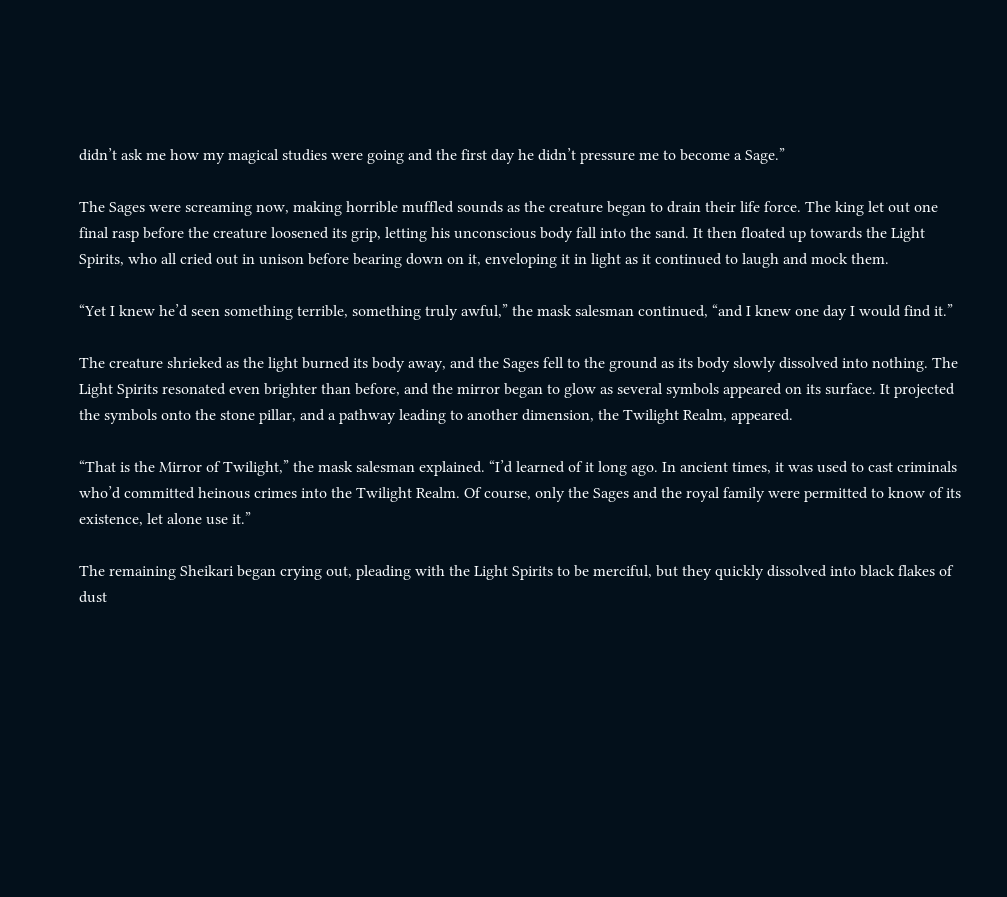didn’t ask me how my magical studies were going and the first day he didn’t pressure me to become a Sage.”

The Sages were screaming now, making horrible muffled sounds as the creature began to drain their life force. The king let out one final rasp before the creature loosened its grip, letting his unconscious body fall into the sand. It then floated up towards the Light Spirits, who all cried out in unison before bearing down on it, enveloping it in light as it continued to laugh and mock them.

“Yet I knew he’d seen something terrible, something truly awful,” the mask salesman continued, “and I knew one day I would find it.”

The creature shrieked as the light burned its body away, and the Sages fell to the ground as its body slowly dissolved into nothing. The Light Spirits resonated even brighter than before, and the mirror began to glow as several symbols appeared on its surface. It projected the symbols onto the stone pillar, and a pathway leading to another dimension, the Twilight Realm, appeared.

“That is the Mirror of Twilight,” the mask salesman explained. “I’d learned of it long ago. In ancient times, it was used to cast criminals who’d committed heinous crimes into the Twilight Realm. Of course, only the Sages and the royal family were permitted to know of its existence, let alone use it.”

The remaining Sheikari began crying out, pleading with the Light Spirits to be merciful, but they quickly dissolved into black flakes of dust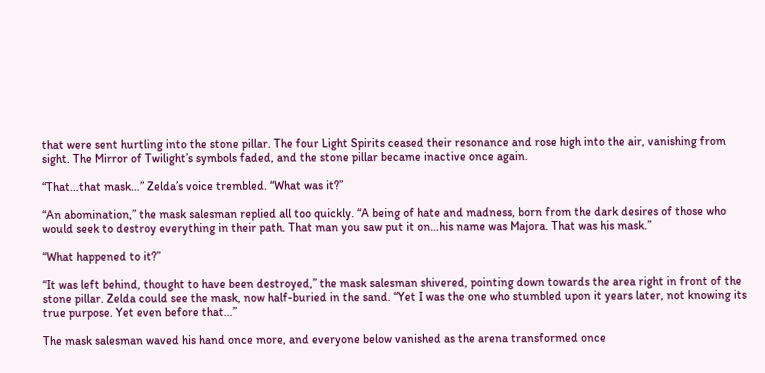that were sent hurtling into the stone pillar. The four Light Spirits ceased their resonance and rose high into the air, vanishing from sight. The Mirror of Twilight’s symbols faded, and the stone pillar became inactive once again.

“That…that mask…” Zelda’s voice trembled. “What was it?”

“An abomination,” the mask salesman replied all too quickly. “A being of hate and madness, born from the dark desires of those who would seek to destroy everything in their path. That man you saw put it on…his name was Majora. That was his mask.”

“What happened to it?”

“It was left behind, thought to have been destroyed,” the mask salesman shivered, pointing down towards the area right in front of the stone pillar. Zelda could see the mask, now half-buried in the sand. “Yet I was the one who stumbled upon it years later, not knowing its true purpose. Yet even before that…”

The mask salesman waved his hand once more, and everyone below vanished as the arena transformed once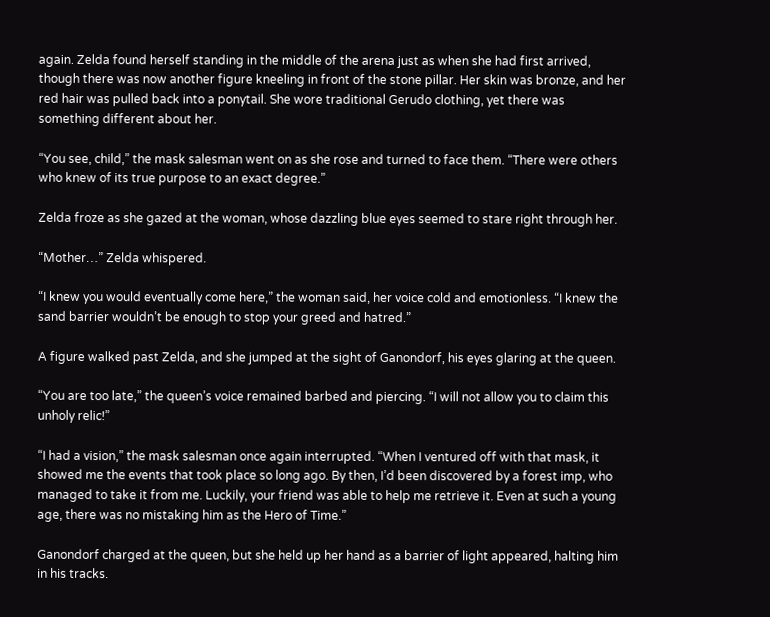again. Zelda found herself standing in the middle of the arena just as when she had first arrived, though there was now another figure kneeling in front of the stone pillar. Her skin was bronze, and her red hair was pulled back into a ponytail. She wore traditional Gerudo clothing, yet there was something different about her.

“You see, child,” the mask salesman went on as she rose and turned to face them. “There were others who knew of its true purpose to an exact degree.”

Zelda froze as she gazed at the woman, whose dazzling blue eyes seemed to stare right through her.

“Mother…” Zelda whispered.

“I knew you would eventually come here,” the woman said, her voice cold and emotionless. “I knew the sand barrier wouldn’t be enough to stop your greed and hatred.”

A figure walked past Zelda, and she jumped at the sight of Ganondorf, his eyes glaring at the queen.

“You are too late,” the queen’s voice remained barbed and piercing. “I will not allow you to claim this unholy relic!”

“I had a vision,” the mask salesman once again interrupted. “When I ventured off with that mask, it showed me the events that took place so long ago. By then, I’d been discovered by a forest imp, who managed to take it from me. Luckily, your friend was able to help me retrieve it. Even at such a young age, there was no mistaking him as the Hero of Time.”

Ganondorf charged at the queen, but she held up her hand as a barrier of light appeared, halting him in his tracks.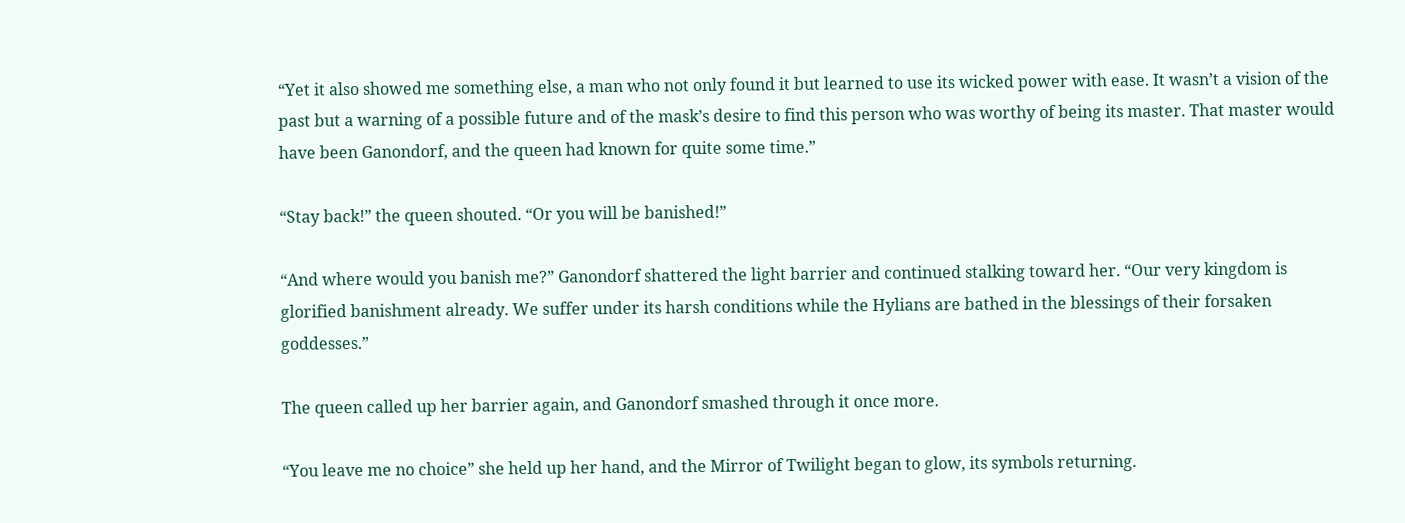“Yet it also showed me something else, a man who not only found it but learned to use its wicked power with ease. It wasn’t a vision of the past but a warning of a possible future and of the mask’s desire to find this person who was worthy of being its master. That master would have been Ganondorf, and the queen had known for quite some time.”

“Stay back!” the queen shouted. “Or you will be banished!”

“And where would you banish me?” Ganondorf shattered the light barrier and continued stalking toward her. “Our very kingdom is glorified banishment already. We suffer under its harsh conditions while the Hylians are bathed in the blessings of their forsaken goddesses.”

The queen called up her barrier again, and Ganondorf smashed through it once more.

“You leave me no choice” she held up her hand, and the Mirror of Twilight began to glow, its symbols returning.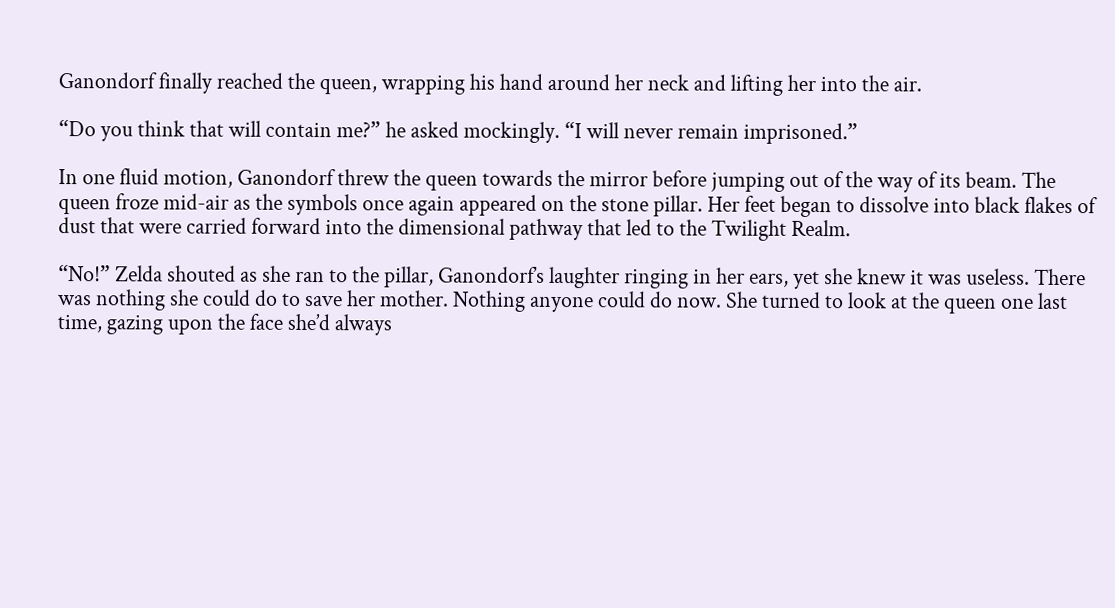Ganondorf finally reached the queen, wrapping his hand around her neck and lifting her into the air.

“Do you think that will contain me?” he asked mockingly. “I will never remain imprisoned.”

In one fluid motion, Ganondorf threw the queen towards the mirror before jumping out of the way of its beam. The queen froze mid-air as the symbols once again appeared on the stone pillar. Her feet began to dissolve into black flakes of dust that were carried forward into the dimensional pathway that led to the Twilight Realm.

“No!” Zelda shouted as she ran to the pillar, Ganondorf’s laughter ringing in her ears, yet she knew it was useless. There was nothing she could do to save her mother. Nothing anyone could do now. She turned to look at the queen one last time, gazing upon the face she’d always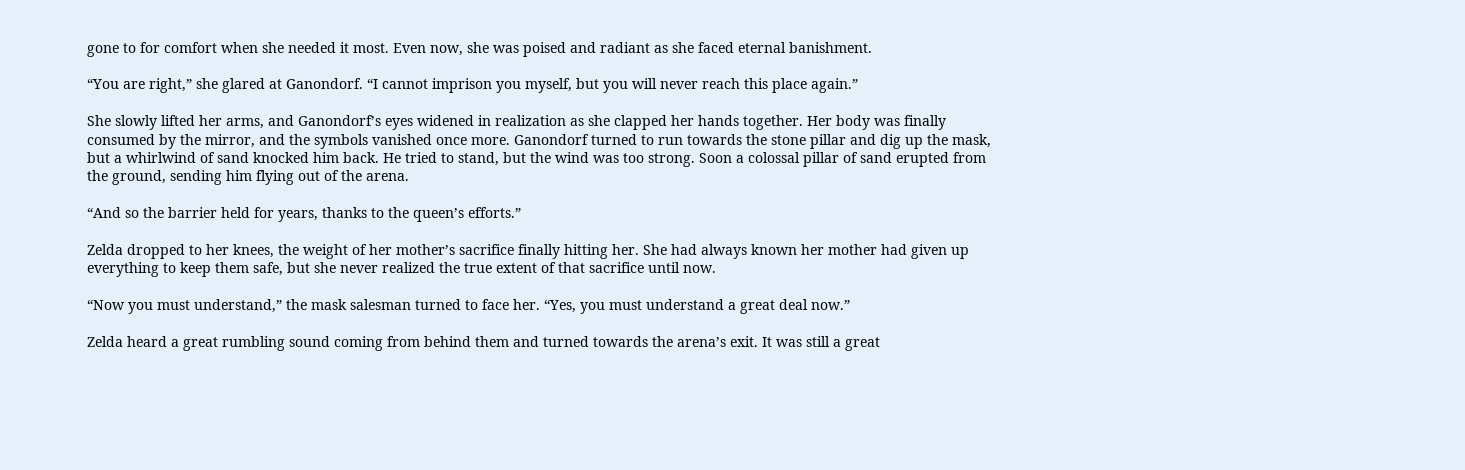gone to for comfort when she needed it most. Even now, she was poised and radiant as she faced eternal banishment.

“You are right,” she glared at Ganondorf. “I cannot imprison you myself, but you will never reach this place again.”

She slowly lifted her arms, and Ganondorf’s eyes widened in realization as she clapped her hands together. Her body was finally consumed by the mirror, and the symbols vanished once more. Ganondorf turned to run towards the stone pillar and dig up the mask, but a whirlwind of sand knocked him back. He tried to stand, but the wind was too strong. Soon a colossal pillar of sand erupted from the ground, sending him flying out of the arena.

“And so the barrier held for years, thanks to the queen’s efforts.”

Zelda dropped to her knees, the weight of her mother’s sacrifice finally hitting her. She had always known her mother had given up everything to keep them safe, but she never realized the true extent of that sacrifice until now.

“Now you must understand,” the mask salesman turned to face her. “Yes, you must understand a great deal now.”

Zelda heard a great rumbling sound coming from behind them and turned towards the arena’s exit. It was still a great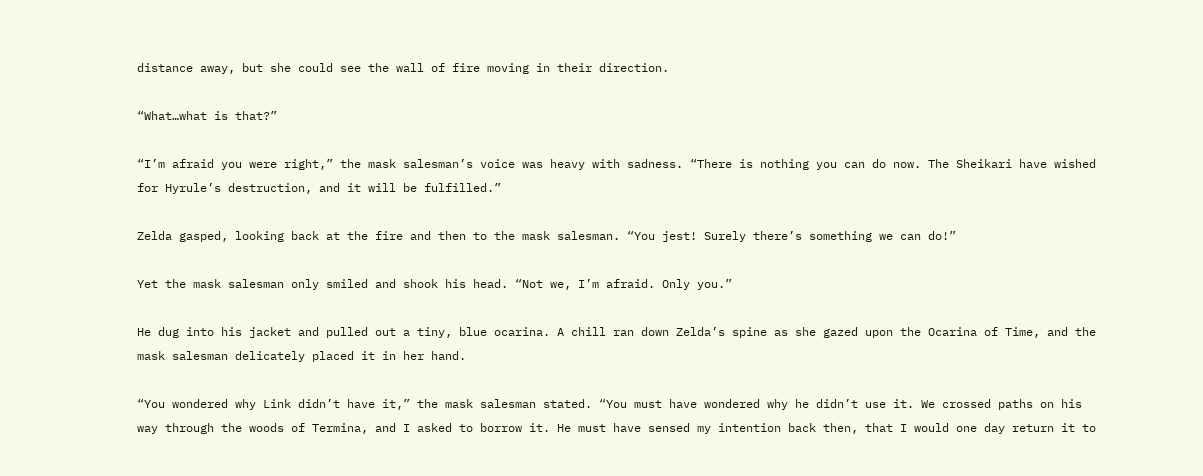distance away, but she could see the wall of fire moving in their direction.

“What…what is that?”

“I’m afraid you were right,” the mask salesman’s voice was heavy with sadness. “There is nothing you can do now. The Sheikari have wished for Hyrule’s destruction, and it will be fulfilled.”

Zelda gasped, looking back at the fire and then to the mask salesman. “You jest! Surely there’s something we can do!”

Yet the mask salesman only smiled and shook his head. “Not we, I’m afraid. Only you.”

He dug into his jacket and pulled out a tiny, blue ocarina. A chill ran down Zelda’s spine as she gazed upon the Ocarina of Time, and the mask salesman delicately placed it in her hand.

“You wondered why Link didn’t have it,” the mask salesman stated. “You must have wondered why he didn’t use it. We crossed paths on his way through the woods of Termina, and I asked to borrow it. He must have sensed my intention back then, that I would one day return it to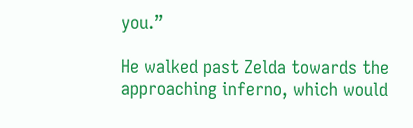you.”

He walked past Zelda towards the approaching inferno, which would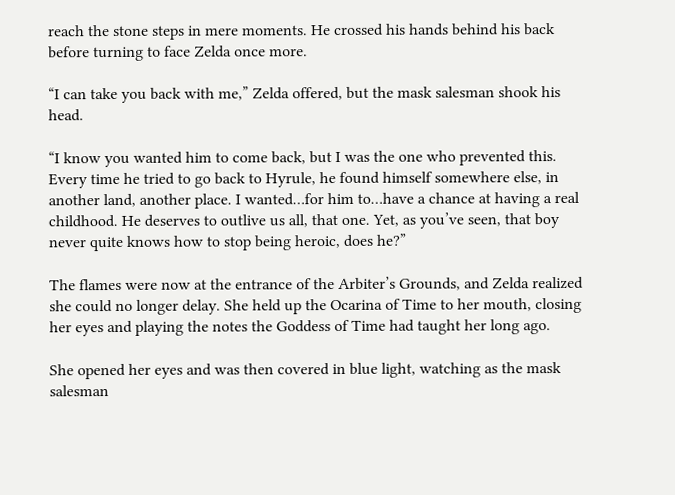reach the stone steps in mere moments. He crossed his hands behind his back before turning to face Zelda once more.

“I can take you back with me,” Zelda offered, but the mask salesman shook his head.

“I know you wanted him to come back, but I was the one who prevented this. Every time he tried to go back to Hyrule, he found himself somewhere else, in another land, another place. I wanted…for him to…have a chance at having a real childhood. He deserves to outlive us all, that one. Yet, as you’ve seen, that boy never quite knows how to stop being heroic, does he?”

The flames were now at the entrance of the Arbiter’s Grounds, and Zelda realized she could no longer delay. She held up the Ocarina of Time to her mouth, closing her eyes and playing the notes the Goddess of Time had taught her long ago.

She opened her eyes and was then covered in blue light, watching as the mask salesman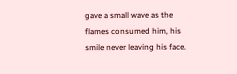gave a small wave as the flames consumed him, his smile never leaving his face.